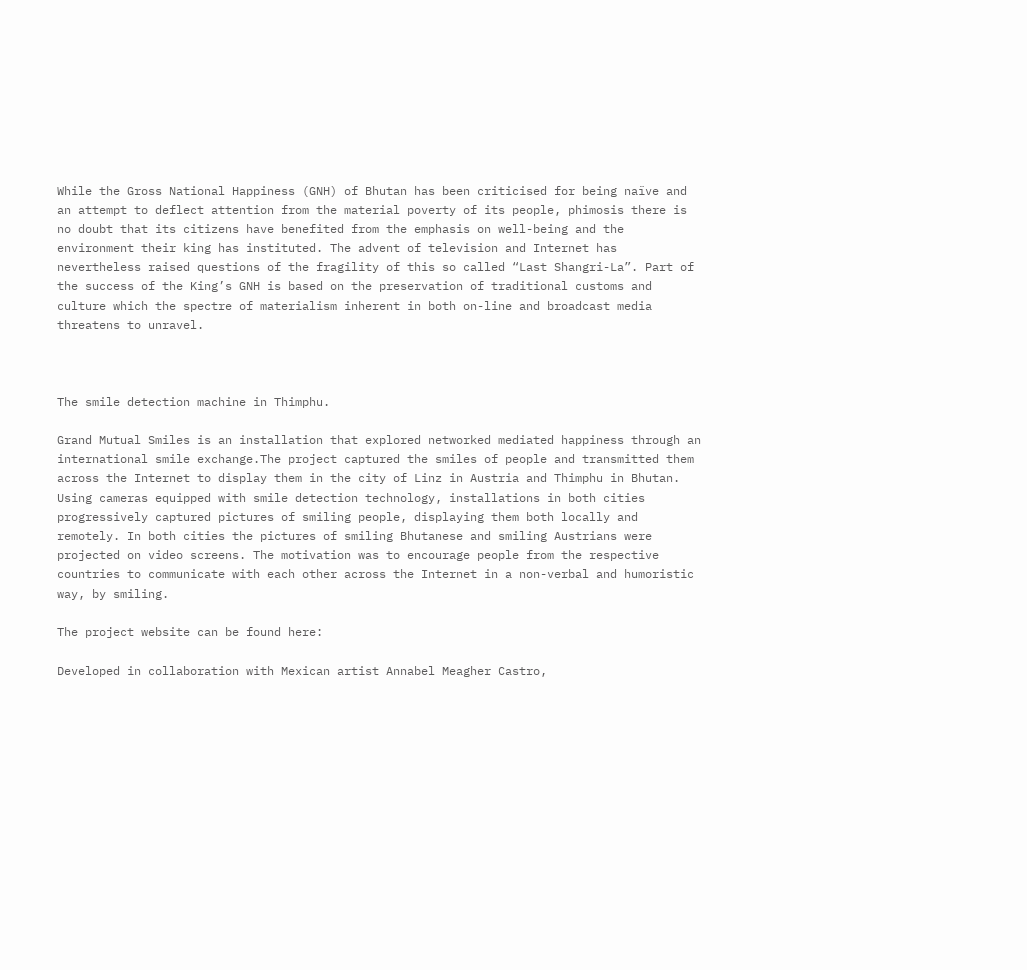While the Gross National Happiness (GNH) of Bhutan has been criticised for being naïve and an attempt to deflect attention from the material poverty of its people, phimosis there is no doubt that its citizens have benefited from the emphasis on well-being and the environment their king has instituted. The advent of television and Internet has nevertheless raised questions of the fragility of this so called “Last Shangri-La”. Part of the success of the King’s GNH is based on the preservation of traditional customs and culture which the spectre of materialism inherent in both on-line and broadcast media threatens to unravel.



The smile detection machine in Thimphu.

Grand Mutual Smiles is an installation that explored networked mediated happiness through an international smile exchange.The project captured the smiles of people and transmitted them across the Internet to display them in the city of Linz in Austria and Thimphu in Bhutan. Using cameras equipped with smile detection technology, installations in both cities progressively captured pictures of smiling people, displaying them both locally and remotely. In both cities the pictures of smiling Bhutanese and smiling Austrians were projected on video screens. The motivation was to encourage people from the respective countries to communicate with each other across the Internet in a non-verbal and humoristic way, by smiling.

The project website can be found here:

Developed in collaboration with Mexican artist Annabel Meagher Castro,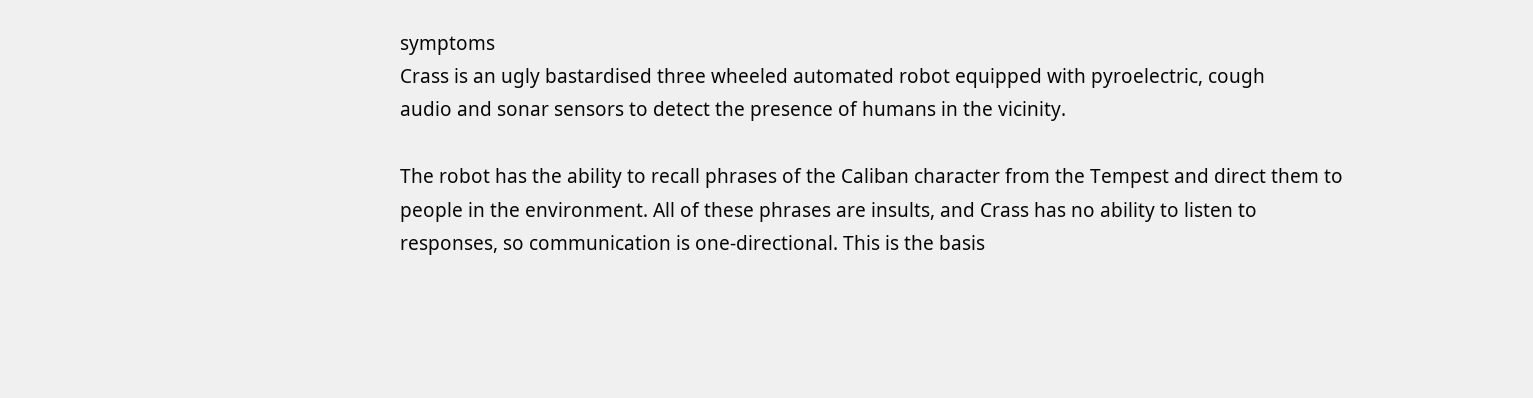symptoms
Crass is an ugly bastardised three wheeled automated robot equipped with pyroelectric, cough
audio and sonar sensors to detect the presence of humans in the vicinity.

The robot has the ability to recall phrases of the Caliban character from the Tempest and direct them to people in the environment. All of these phrases are insults, and Crass has no ability to listen to responses, so communication is one-directional. This is the basis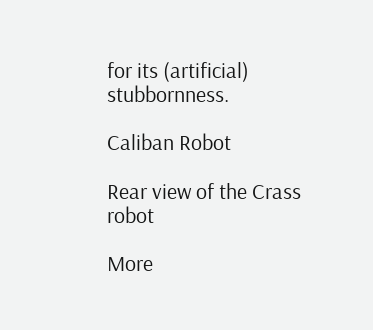for its (artificial) stubbornness.

Caliban Robot

Rear view of the Crass robot

More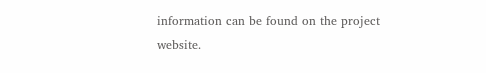information can be found on the project website.